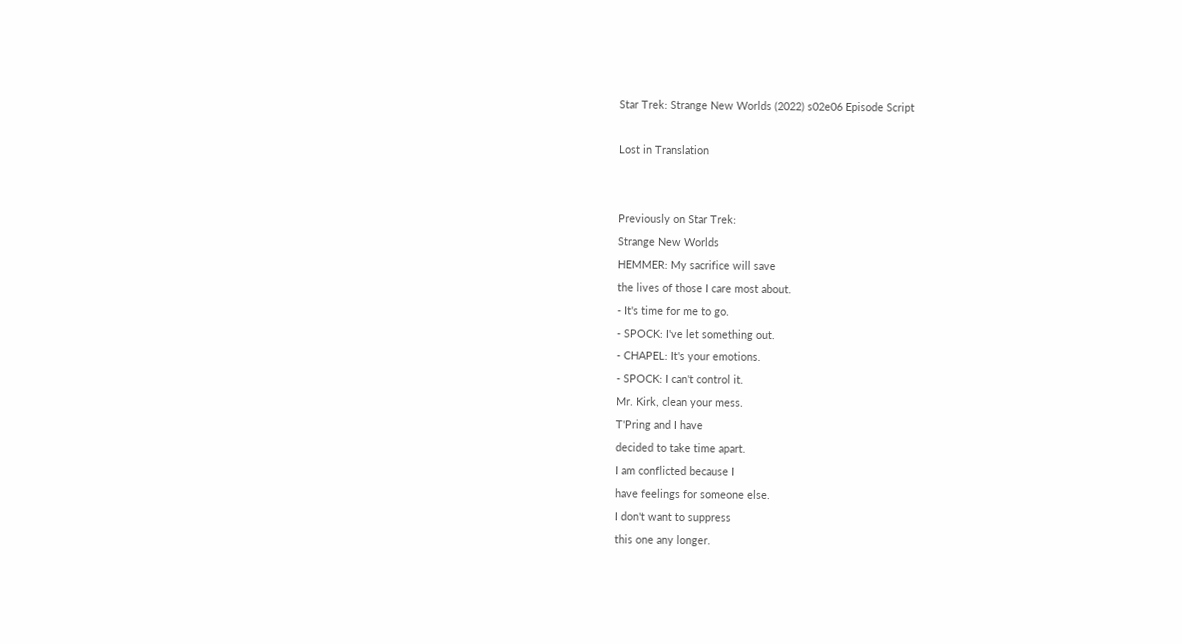Star Trek: Strange New Worlds (2022) s02e06 Episode Script

Lost in Translation


Previously on Star Trek:
Strange New Worlds
HEMMER: My sacrifice will save
the lives of those I care most about.
- It's time for me to go.
- SPOCK: I've let something out.
- CHAPEL: It's your emotions.
- SPOCK: I can't control it.
Mr. Kirk, clean your mess.
T'Pring and I have
decided to take time apart.
I am conflicted because I
have feelings for someone else.
I don't want to suppress
this one any longer.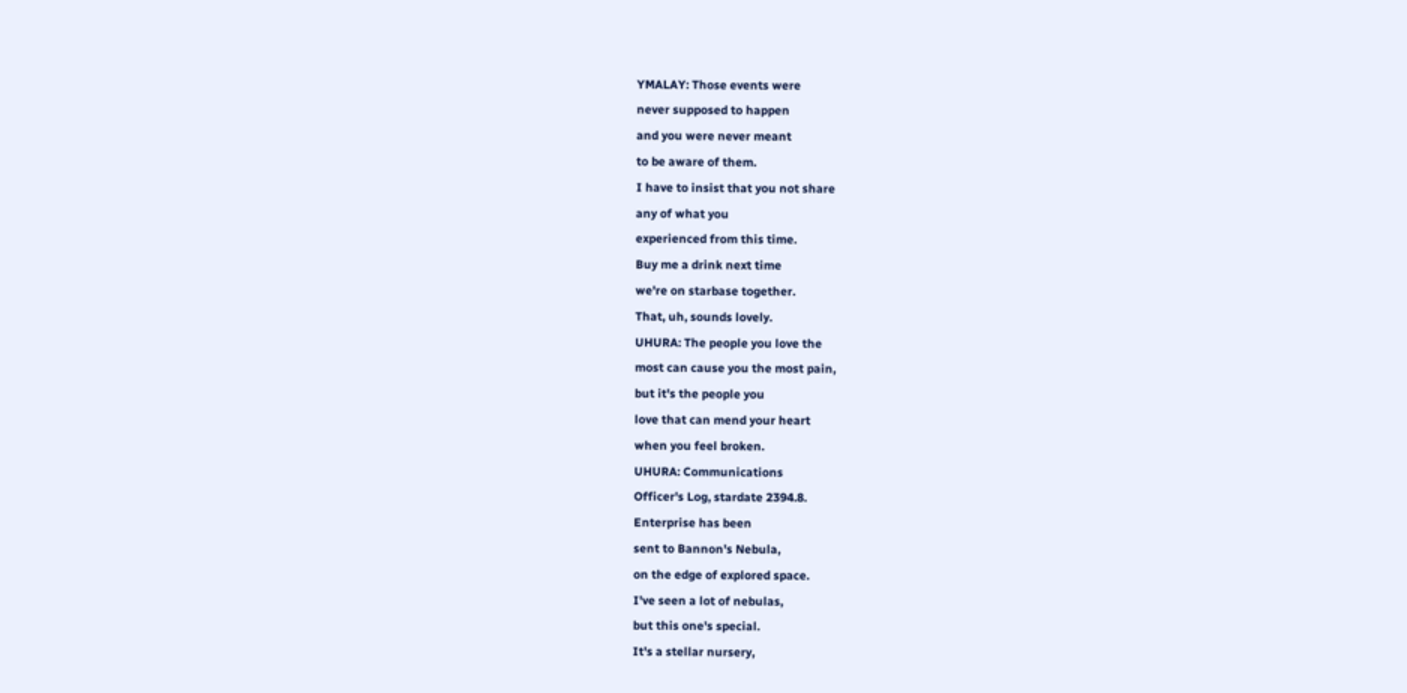YMALAY: Those events were
never supposed to happen
and you were never meant
to be aware of them.
I have to insist that you not share
any of what you
experienced from this time.
Buy me a drink next time
we're on starbase together.
That, uh, sounds lovely.
UHURA: The people you love the
most can cause you the most pain,
but it's the people you
love that can mend your heart
when you feel broken.
UHURA: Communications
Officer's Log, stardate 2394.8.
Enterprise has been
sent to Bannon's Nebula,
on the edge of explored space.
I've seen a lot of nebulas,
but this one's special.
It's a stellar nursery,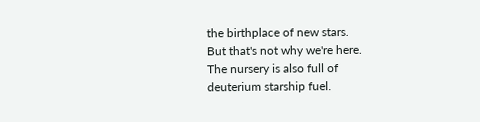the birthplace of new stars.
But that's not why we're here.
The nursery is also full of
deuterium starship fuel.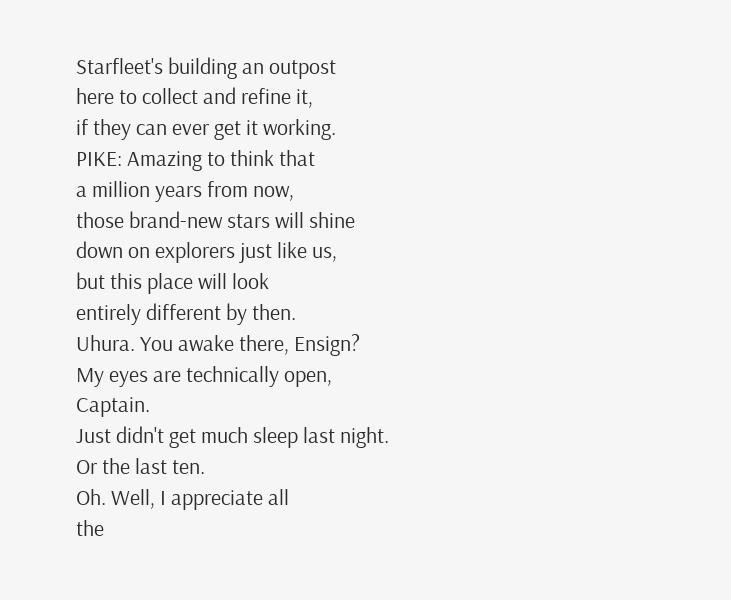Starfleet's building an outpost
here to collect and refine it,
if they can ever get it working.
PIKE: Amazing to think that
a million years from now,
those brand-new stars will shine
down on explorers just like us,
but this place will look
entirely different by then.
Uhura. You awake there, Ensign?
My eyes are technically open, Captain.
Just didn't get much sleep last night.
Or the last ten.
Oh. Well, I appreciate all
the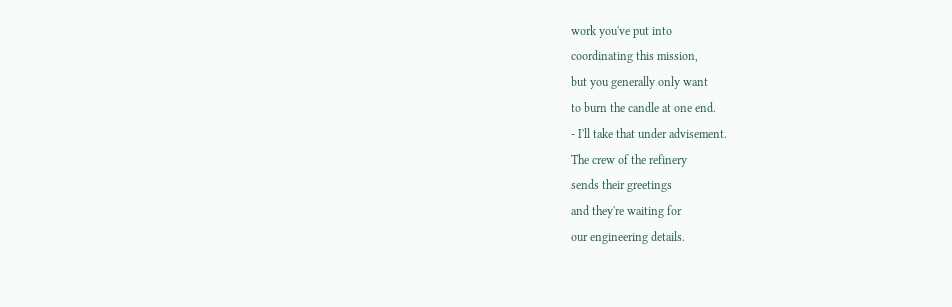work you've put into
coordinating this mission,
but you generally only want
to burn the candle at one end.
- I'll take that under advisement.
The crew of the refinery
sends their greetings
and they're waiting for
our engineering details.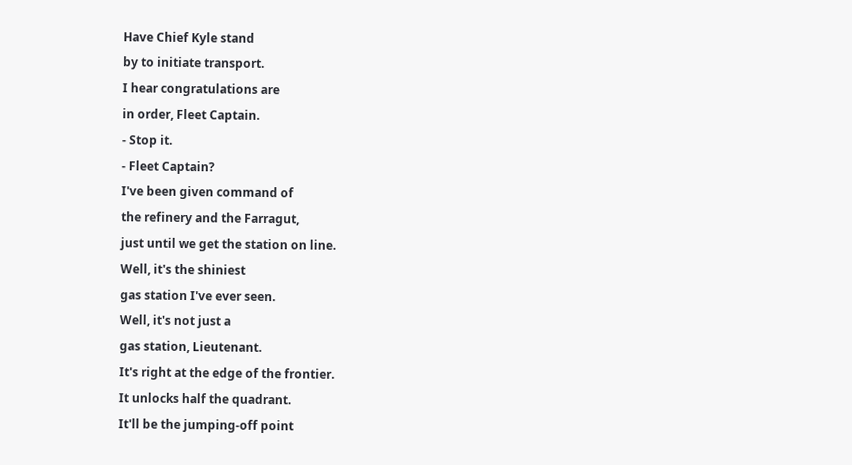Have Chief Kyle stand
by to initiate transport.
I hear congratulations are
in order, Fleet Captain.
- Stop it.
- Fleet Captain?
I've been given command of
the refinery and the Farragut,
just until we get the station on line.
Well, it's the shiniest
gas station I've ever seen.
Well, it's not just a
gas station, Lieutenant.
It's right at the edge of the frontier.
It unlocks half the quadrant.
It'll be the jumping-off point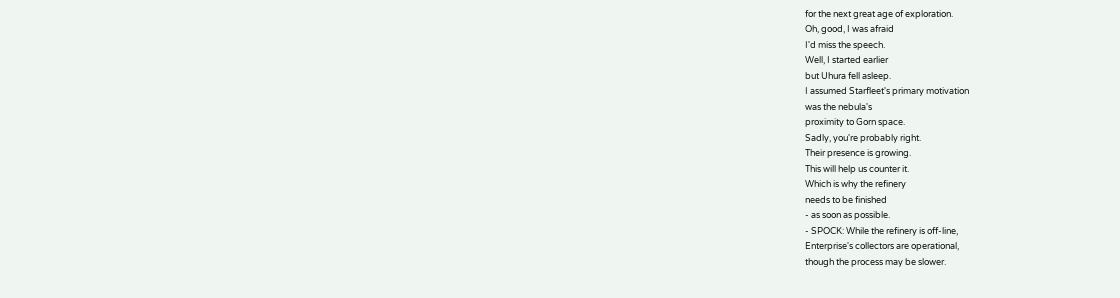for the next great age of exploration.
Oh, good, I was afraid
I'd miss the speech.
Well, I started earlier
but Uhura fell asleep.
I assumed Starfleet's primary motivation
was the nebula's
proximity to Gorn space.
Sadly, you're probably right.
Their presence is growing.
This will help us counter it.
Which is why the refinery
needs to be finished
- as soon as possible.
- SPOCK: While the refinery is off-line,
Enterprise's collectors are operational,
though the process may be slower.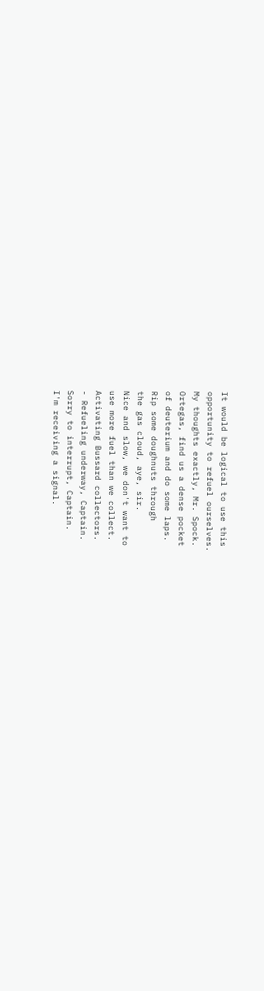It would be logical to use this
opportunity to refuel ourselves.
My thoughts exactly, Mr. Spock.
Ortegas, find us a dense pocket
of deuterium and do some laps.
Rip some doughnuts through
the gas cloud, aye, sir.
Nice and slow, we don't want to
use more fuel than we collect.
Activating Bussard collectors.
- Refueling underway, Captain.
Sorry to interrupt, Captain.
I'm receiving a signal.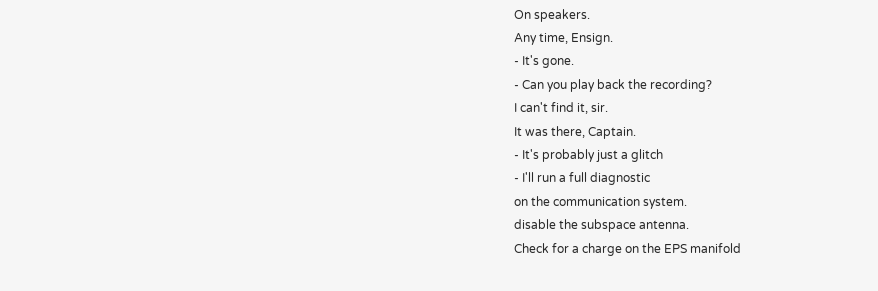On speakers.
Any time, Ensign.
- It's gone.
- Can you play back the recording?
I can't find it, sir.
It was there, Captain.
- It's probably just a glitch
- I'll run a full diagnostic
on the communication system.
disable the subspace antenna.
Check for a charge on the EPS manifold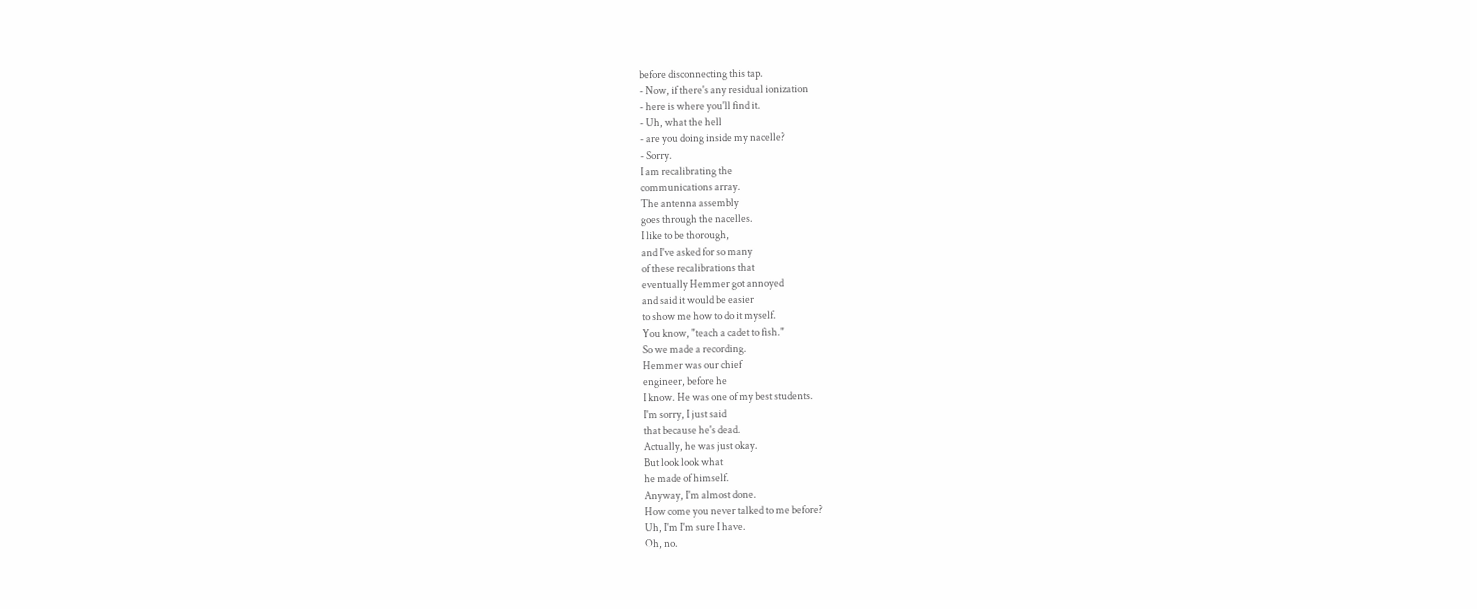before disconnecting this tap.
- Now, if there's any residual ionization
- here is where you'll find it.
- Uh, what the hell
- are you doing inside my nacelle?
- Sorry.
I am recalibrating the
communications array.
The antenna assembly
goes through the nacelles.
I like to be thorough,
and I've asked for so many
of these recalibrations that
eventually Hemmer got annoyed
and said it would be easier
to show me how to do it myself.
You know, "teach a cadet to fish."
So we made a recording.
Hemmer was our chief
engineer, before he
I know. He was one of my best students.
I'm sorry, I just said
that because he's dead.
Actually, he was just okay.
But look look what
he made of himself.
Anyway, I'm almost done.
How come you never talked to me before?
Uh, I'm I'm sure I have.
Oh, no.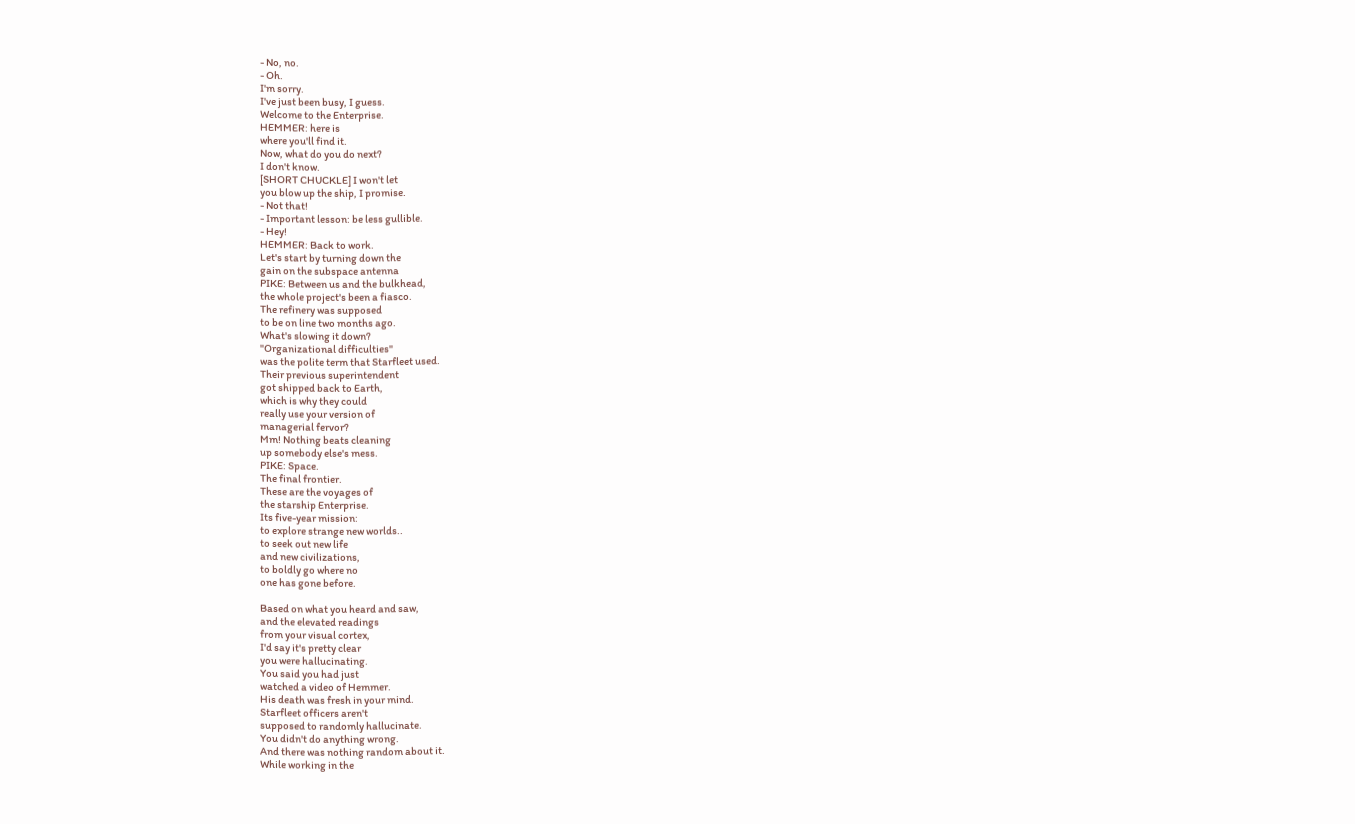- No, no.
- Oh.
I'm sorry.
I've just been busy, I guess.
Welcome to the Enterprise.
HEMMER: here is
where you'll find it.
Now, what do you do next?
I don't know.
[SHORT CHUCKLE] I won't let
you blow up the ship, I promise.
- Not that!
- Important lesson: be less gullible.
- Hey!
HEMMER: Back to work.
Let's start by turning down the
gain on the subspace antenna
PIKE: Between us and the bulkhead,
the whole project's been a fiasco.
The refinery was supposed
to be on line two months ago.
What's slowing it down?
"Organizational difficulties"
was the polite term that Starfleet used.
Their previous superintendent
got shipped back to Earth,
which is why they could
really use your version of
managerial fervor?
Mm! Nothing beats cleaning
up somebody else's mess.
PIKE: Space.
The final frontier.
These are the voyages of
the starship Enterprise.
Its five-year mission:
to explore strange new worlds..
to seek out new life
and new civilizations,
to boldly go where no
one has gone before.

Based on what you heard and saw,
and the elevated readings
from your visual cortex,
I'd say it's pretty clear
you were hallucinating.
You said you had just
watched a video of Hemmer.
His death was fresh in your mind.
Starfleet officers aren't
supposed to randomly hallucinate.
You didn't do anything wrong.
And there was nothing random about it.
While working in the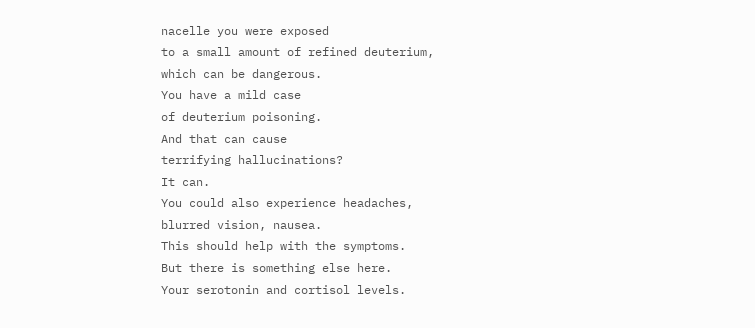nacelle you were exposed
to a small amount of refined deuterium,
which can be dangerous.
You have a mild case
of deuterium poisoning.
And that can cause
terrifying hallucinations?
It can.
You could also experience headaches,
blurred vision, nausea.
This should help with the symptoms.
But there is something else here.
Your serotonin and cortisol levels.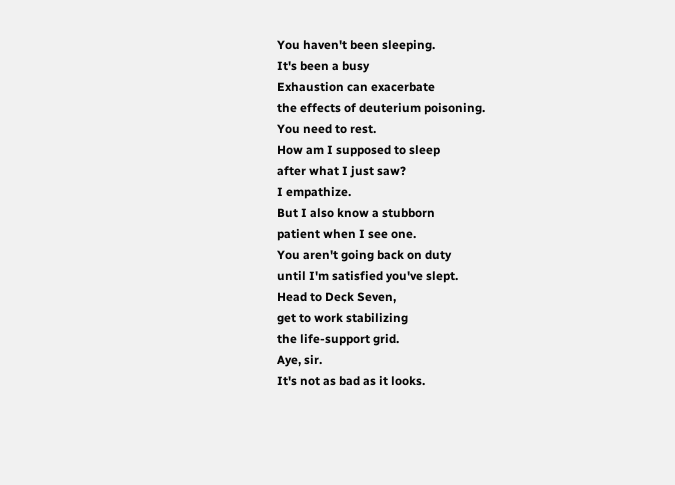You haven't been sleeping.
It's been a busy
Exhaustion can exacerbate
the effects of deuterium poisoning.
You need to rest.
How am I supposed to sleep
after what I just saw?
I empathize.
But I also know a stubborn
patient when I see one.
You aren't going back on duty
until I'm satisfied you've slept.
Head to Deck Seven,
get to work stabilizing
the life-support grid.
Aye, sir.
It's not as bad as it looks.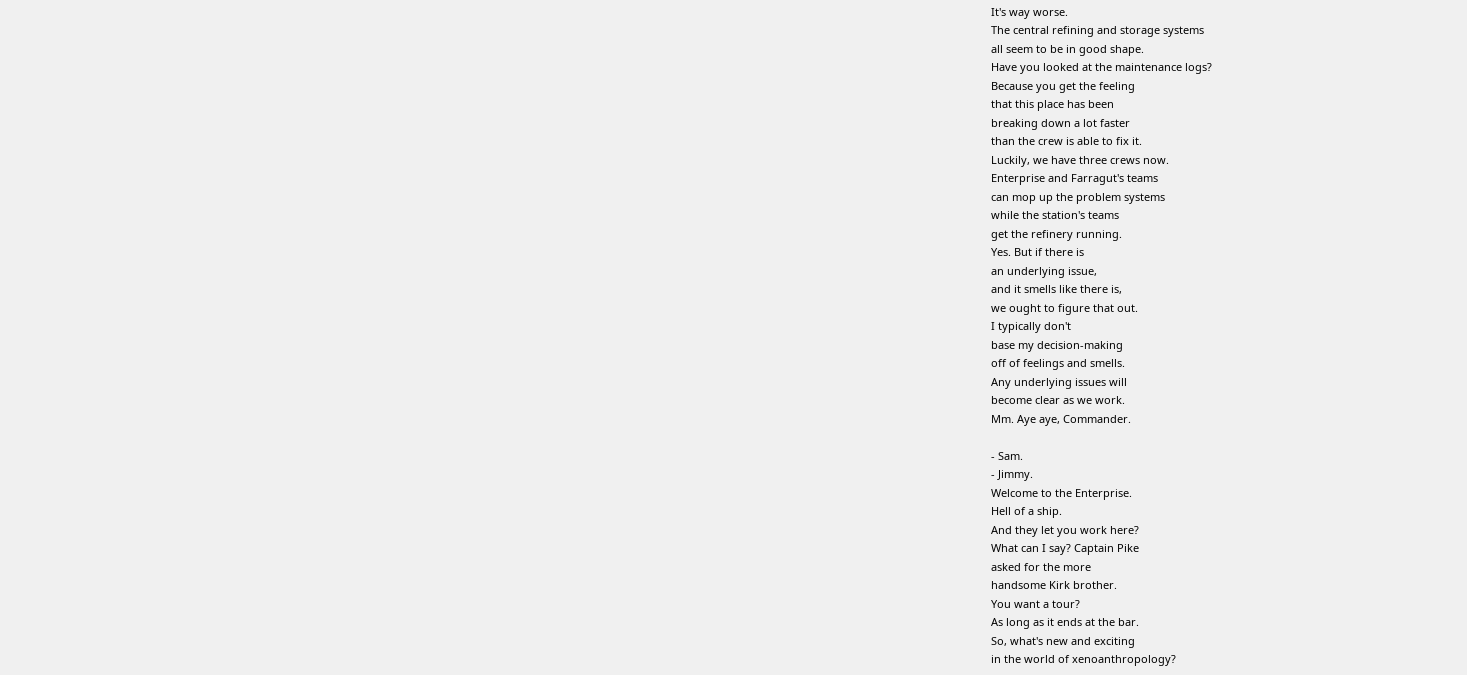It's way worse.
The central refining and storage systems
all seem to be in good shape.
Have you looked at the maintenance logs?
Because you get the feeling
that this place has been
breaking down a lot faster
than the crew is able to fix it.
Luckily, we have three crews now.
Enterprise and Farragut's teams
can mop up the problem systems
while the station's teams
get the refinery running.
Yes. But if there is
an underlying issue,
and it smells like there is,
we ought to figure that out.
I typically don't
base my decision-making
off of feelings and smells.
Any underlying issues will
become clear as we work.
Mm. Aye aye, Commander.

- Sam.
- Jimmy.
Welcome to the Enterprise.
Hell of a ship.
And they let you work here?
What can I say? Captain Pike
asked for the more
handsome Kirk brother.
You want a tour?
As long as it ends at the bar.
So, what's new and exciting
in the world of xenoanthropology?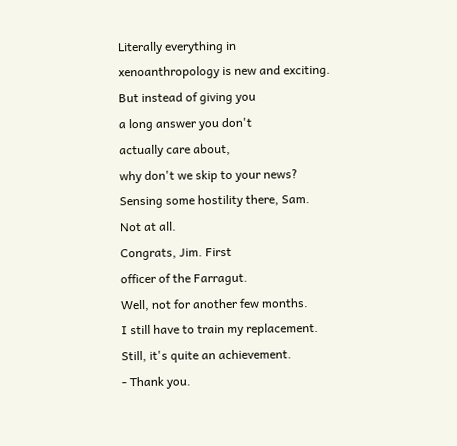Literally everything in
xenoanthropology is new and exciting.
But instead of giving you
a long answer you don't
actually care about,
why don't we skip to your news?
Sensing some hostility there, Sam.
Not at all.
Congrats, Jim. First
officer of the Farragut.
Well, not for another few months.
I still have to train my replacement.
Still, it's quite an achievement.
- Thank you.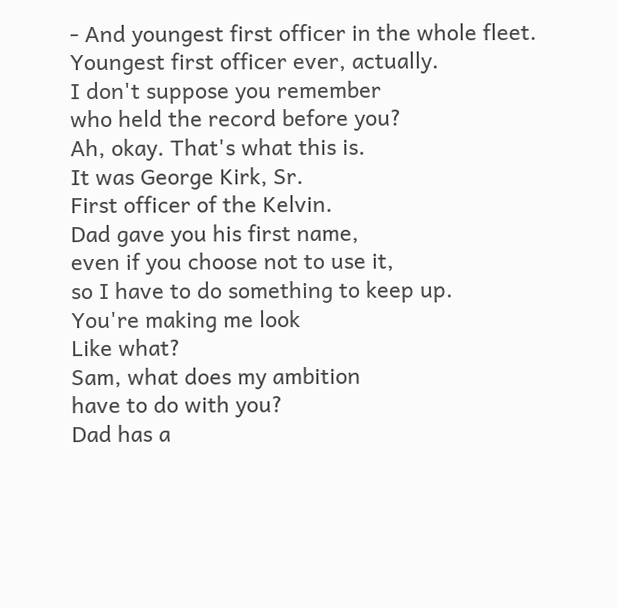- And youngest first officer in the whole fleet.
Youngest first officer ever, actually.
I don't suppose you remember
who held the record before you?
Ah, okay. That's what this is.
It was George Kirk, Sr.
First officer of the Kelvin.
Dad gave you his first name,
even if you choose not to use it,
so I have to do something to keep up.
You're making me look
Like what?
Sam, what does my ambition
have to do with you?
Dad has a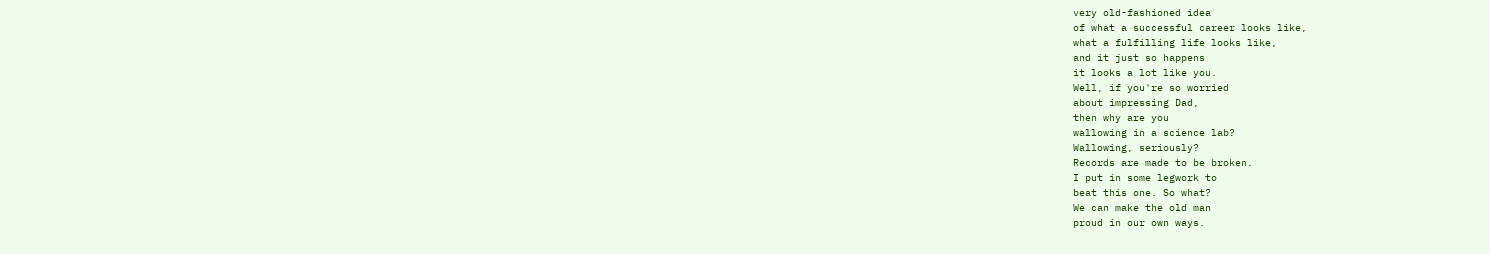very old-fashioned idea
of what a successful career looks like,
what a fulfilling life looks like,
and it just so happens
it looks a lot like you.
Well, if you're so worried
about impressing Dad,
then why are you
wallowing in a science lab?
Wallowing, seriously?
Records are made to be broken.
I put in some legwork to
beat this one. So what?
We can make the old man
proud in our own ways.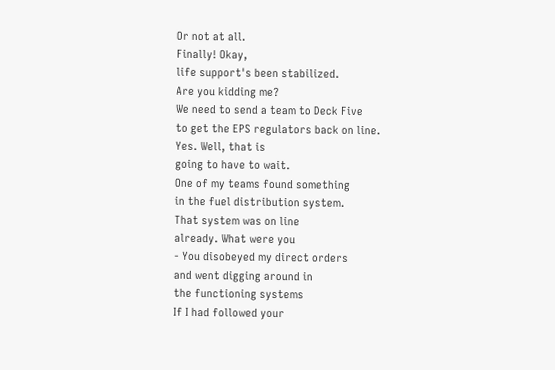Or not at all.
Finally! Okay,
life support's been stabilized.
Are you kidding me?
We need to send a team to Deck Five
to get the EPS regulators back on line.
Yes. Well, that is
going to have to wait.
One of my teams found something
in the fuel distribution system.
That system was on line
already. What were you
- You disobeyed my direct orders
and went digging around in
the functioning systems
If I had followed your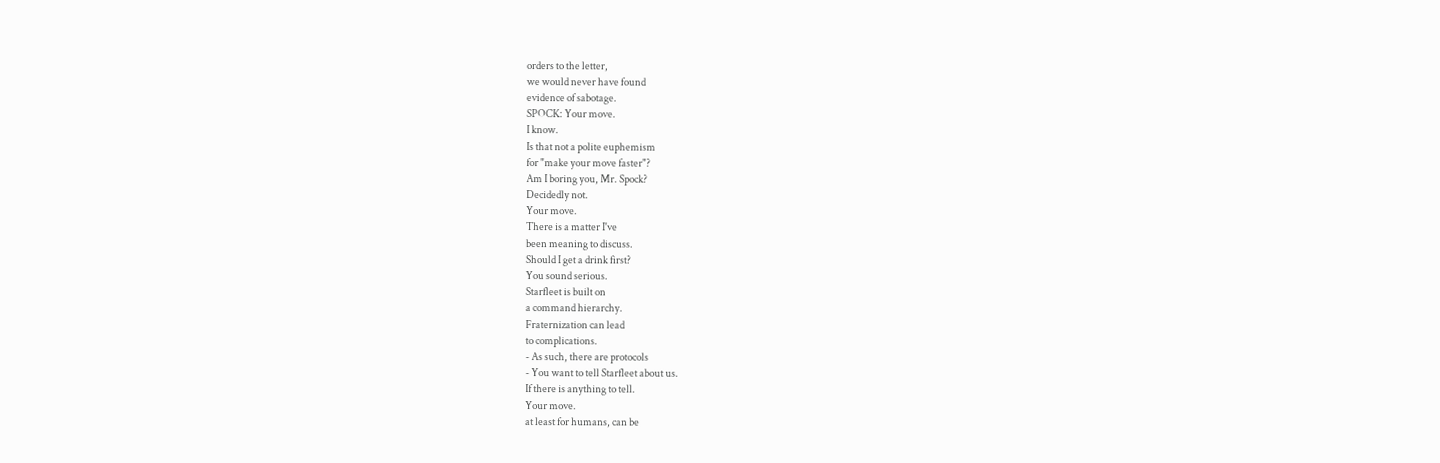orders to the letter,
we would never have found
evidence of sabotage.
SPOCK: Your move.
I know.
Is that not a polite euphemism
for "make your move faster"?
Am I boring you, Mr. Spock?
Decidedly not.
Your move.
There is a matter I've
been meaning to discuss.
Should I get a drink first?
You sound serious.
Starfleet is built on
a command hierarchy.
Fraternization can lead
to complications.
- As such, there are protocols
- You want to tell Starfleet about us.
If there is anything to tell.
Your move.
at least for humans, can be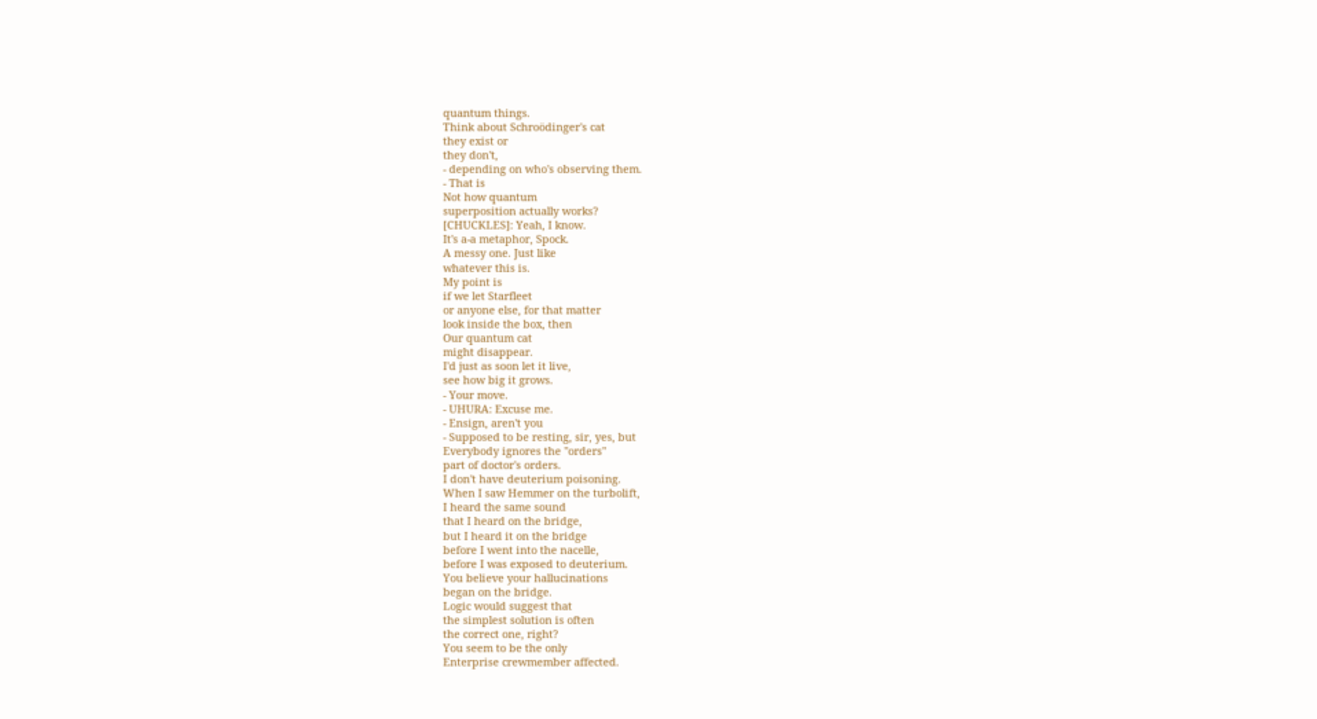quantum things.
Think about Schroödinger's cat
they exist or
they don't,
- depending on who's observing them.
- That is
Not how quantum
superposition actually works?
[CHUCKLES]: Yeah, I know.
It's a-a metaphor, Spock.
A messy one. Just like
whatever this is.
My point is
if we let Starfleet
or anyone else, for that matter
look inside the box, then
Our quantum cat
might disappear.
I'd just as soon let it live,
see how big it grows.
- Your move.
- UHURA: Excuse me.
- Ensign, aren't you
- Supposed to be resting, sir, yes, but
Everybody ignores the "orders"
part of doctor's orders.
I don't have deuterium poisoning.
When I saw Hemmer on the turbolift,
I heard the same sound
that I heard on the bridge,
but I heard it on the bridge
before I went into the nacelle,
before I was exposed to deuterium.
You believe your hallucinations
began on the bridge.
Logic would suggest that
the simplest solution is often
the correct one, right?
You seem to be the only
Enterprise crewmember affected.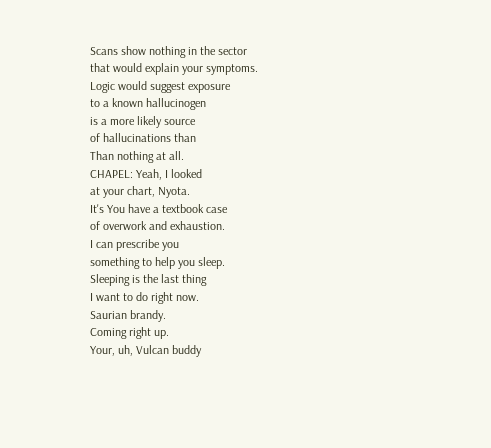Scans show nothing in the sector
that would explain your symptoms.
Logic would suggest exposure
to a known hallucinogen
is a more likely source
of hallucinations than
Than nothing at all.
CHAPEL: Yeah, I looked
at your chart, Nyota.
It's You have a textbook case
of overwork and exhaustion.
I can prescribe you
something to help you sleep.
Sleeping is the last thing
I want to do right now.
Saurian brandy.
Coming right up.
Your, uh, Vulcan buddy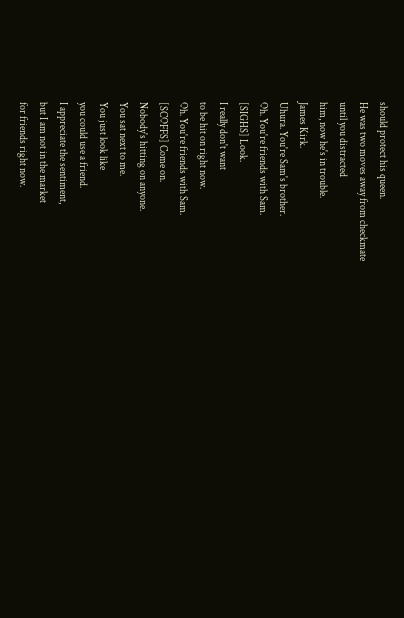should protect his queen.
He was two moves away from checkmate
until you distracted
him, now he's in trouble.
James Kirk.
Uhura. You're Sam's brother.
Oh. You're friends with Sam.
[SIGHS] Look.
I really don't want
to be hit on right now.
Oh. You're friends with Sam.
[SCOFFS] Come on.
Nobody's hitting on anyone.
You sat next to me.
You just look like
you could use a friend.
I appreciate the sentiment,
but I am not in the market
for friends right now.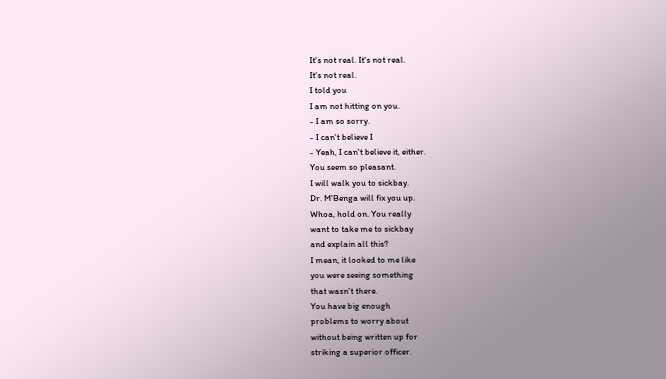It's not real. It's not real.
It's not real.
I told you
I am not hitting on you.
- I am so sorry.
- I can't believe I
- Yeah, I can't believe it, either.
You seem so pleasant.
I will walk you to sickbay.
Dr. M'Benga will fix you up.
Whoa, hold on. You really
want to take me to sickbay
and explain all this?
I mean, it looked to me like
you were seeing something
that wasn't there.
You have big enough
problems to worry about
without being written up for
striking a superior officer.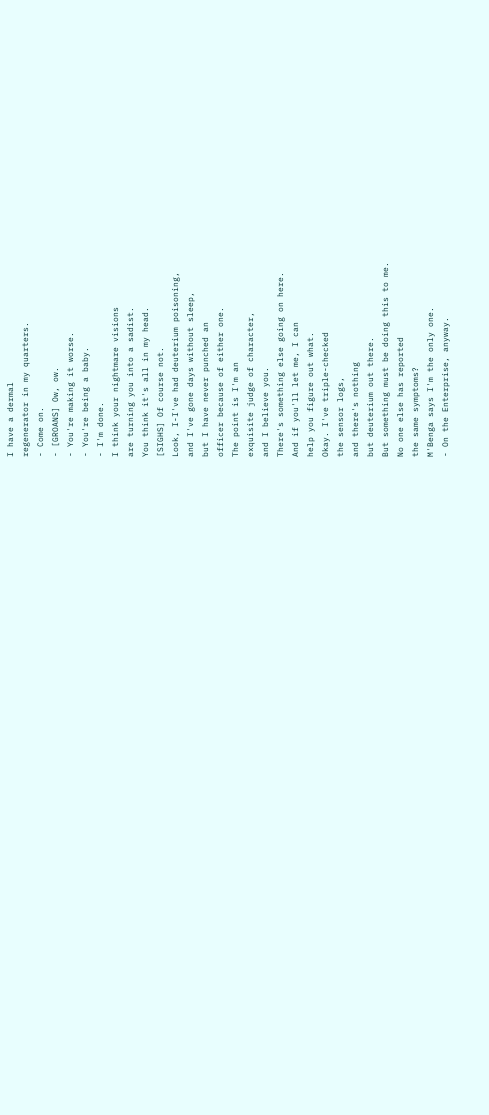I have a dermal
regenerator in my quarters.
- Come on.
- [GROANS] Ow, ow.
- You're making it worse.
- You're being a baby.
- I'm done.
I think your nightmare visions
are turning you into a sadist.
You think it's all in my head.
[SIGHS] Of course not.
Look, I-I've had deuterium poisoning,
and I've gone days without sleep,
but I have never punched an
officer because of either one.
The point is I'm an
exquisite judge of character,
and I believe you.
There's something else going on here.
And if you'll let me, I can
help you figure out what.
Okay. I've triple-checked
the sensor logs,
and there's nothing
but deuterium out there.
But something must be doing this to me.
No one else has reported
the same symptoms?
M'Benga says I'm the only one.
- On the Enterprise, anyway.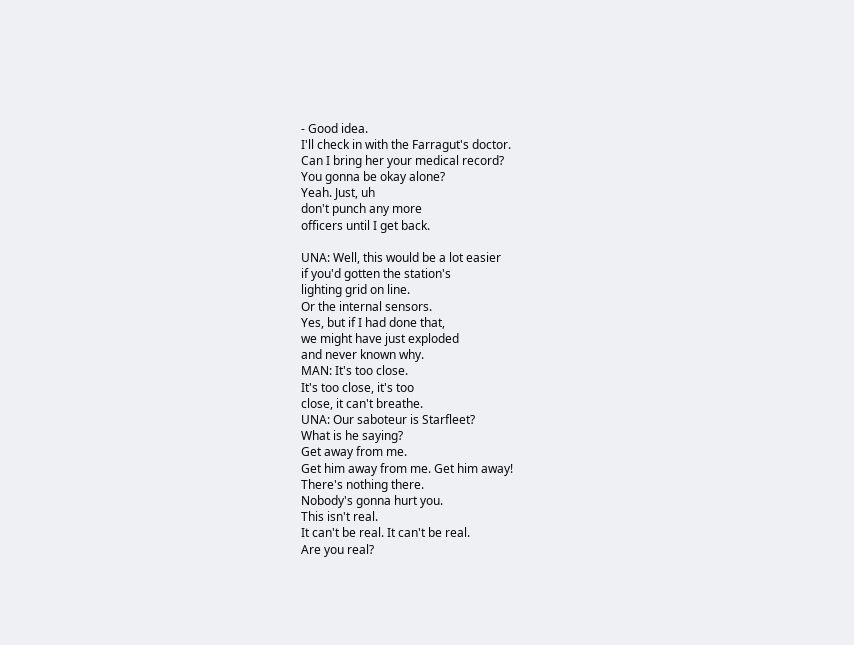- Good idea.
I'll check in with the Farragut's doctor.
Can I bring her your medical record?
You gonna be okay alone?
Yeah. Just, uh
don't punch any more
officers until I get back.

UNA: Well, this would be a lot easier
if you'd gotten the station's
lighting grid on line.
Or the internal sensors.
Yes, but if I had done that,
we might have just exploded
and never known why.
MAN: It's too close.
It's too close, it's too
close, it can't breathe.
UNA: Our saboteur is Starfleet?
What is he saying?
Get away from me.
Get him away from me. Get him away!
There's nothing there.
Nobody's gonna hurt you.
This isn't real.
It can't be real. It can't be real.
Are you real?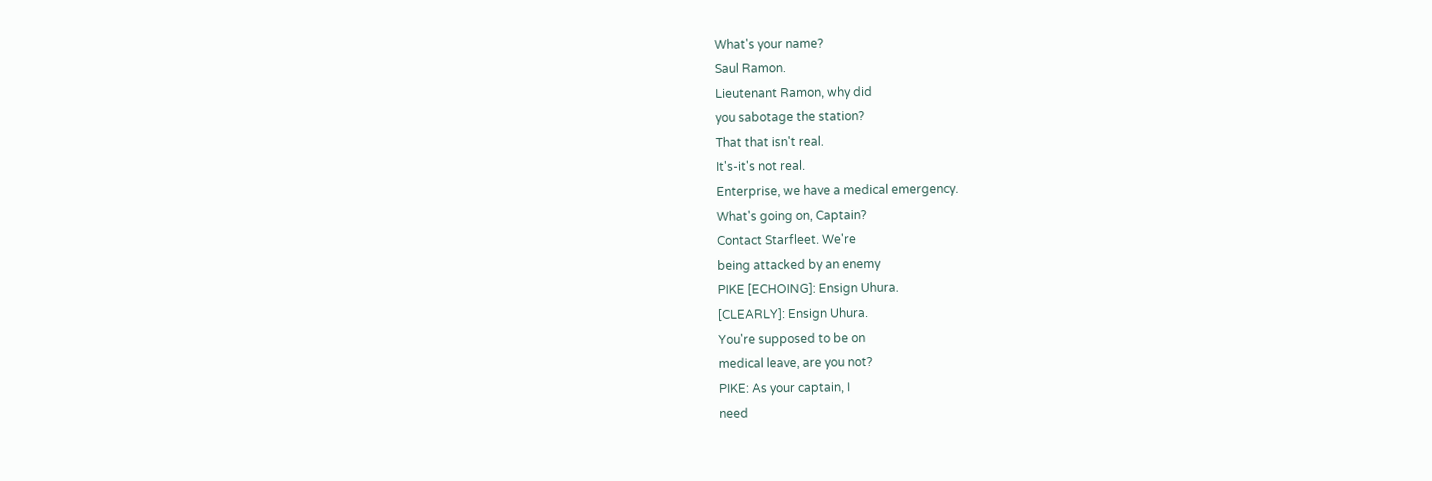What's your name?
Saul Ramon.
Lieutenant Ramon, why did
you sabotage the station?
That that isn't real.
It's-it's not real.
Enterprise, we have a medical emergency.
What's going on, Captain?
Contact Starfleet. We're
being attacked by an enemy
PIKE [ECHOING]: Ensign Uhura.
[CLEARLY]: Ensign Uhura.
You're supposed to be on
medical leave, are you not?
PIKE: As your captain, I
need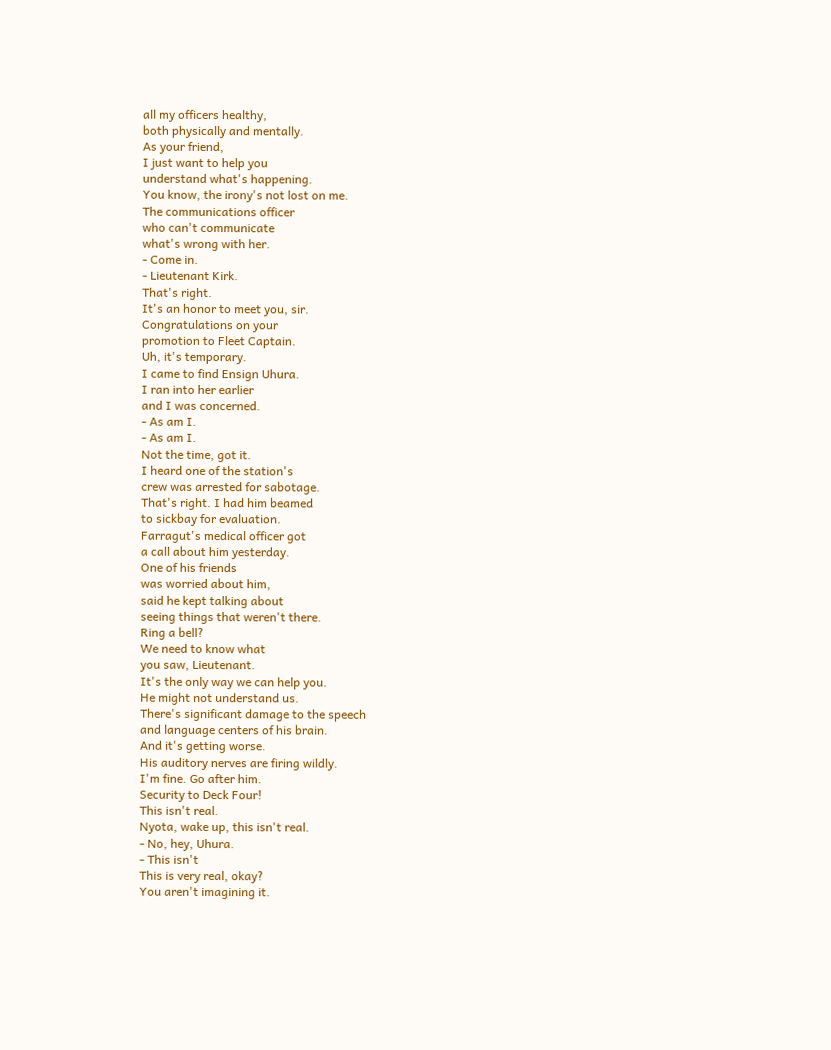all my officers healthy,
both physically and mentally.
As your friend,
I just want to help you
understand what's happening.
You know, the irony's not lost on me.
The communications officer
who can't communicate
what's wrong with her.
- Come in.
- Lieutenant Kirk.
That's right.
It's an honor to meet you, sir.
Congratulations on your
promotion to Fleet Captain.
Uh, it's temporary.
I came to find Ensign Uhura.
I ran into her earlier
and I was concerned.
- As am I.
- As am I.
Not the time, got it.
I heard one of the station's
crew was arrested for sabotage.
That's right. I had him beamed
to sickbay for evaluation.
Farragut's medical officer got
a call about him yesterday.
One of his friends
was worried about him,
said he kept talking about
seeing things that weren't there.
Ring a bell?
We need to know what
you saw, Lieutenant.
It's the only way we can help you.
He might not understand us.
There's significant damage to the speech
and language centers of his brain.
And it's getting worse.
His auditory nerves are firing wildly.
I'm fine. Go after him.
Security to Deck Four!
This isn't real.
Nyota, wake up, this isn't real.
- No, hey, Uhura.
- This isn't
This is very real, okay?
You aren't imagining it.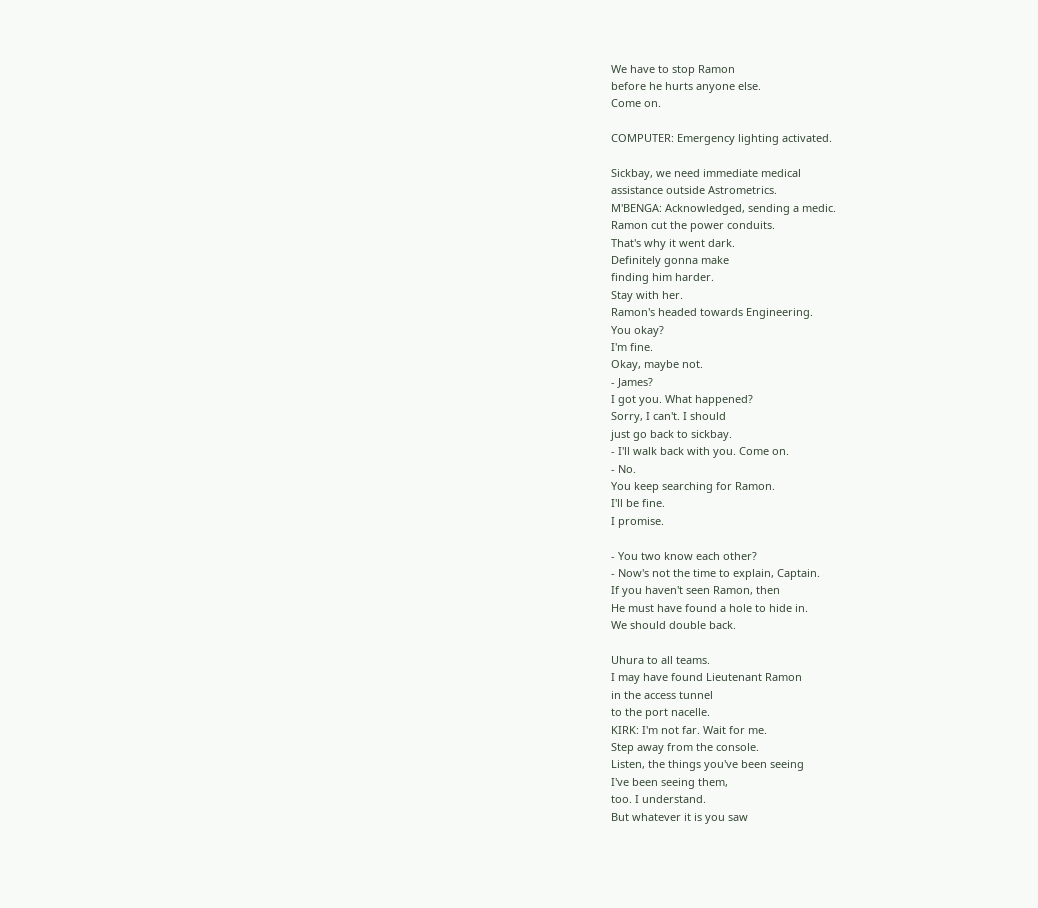We have to stop Ramon
before he hurts anyone else.
Come on.

COMPUTER: Emergency lighting activated.

Sickbay, we need immediate medical
assistance outside Astrometrics.
M'BENGA: Acknowledged, sending a medic.
Ramon cut the power conduits.
That's why it went dark.
Definitely gonna make
finding him harder.
Stay with her.
Ramon's headed towards Engineering.
You okay?
I'm fine.
Okay, maybe not.
- James?
I got you. What happened?
Sorry, I can't. I should
just go back to sickbay.
- I'll walk back with you. Come on.
- No.
You keep searching for Ramon.
I'll be fine.
I promise.

- You two know each other?
- Now's not the time to explain, Captain.
If you haven't seen Ramon, then
He must have found a hole to hide in.
We should double back.

Uhura to all teams.
I may have found Lieutenant Ramon
in the access tunnel
to the port nacelle.
KIRK: I'm not far. Wait for me.
Step away from the console.
Listen, the things you've been seeing
I've been seeing them,
too. I understand.
But whatever it is you saw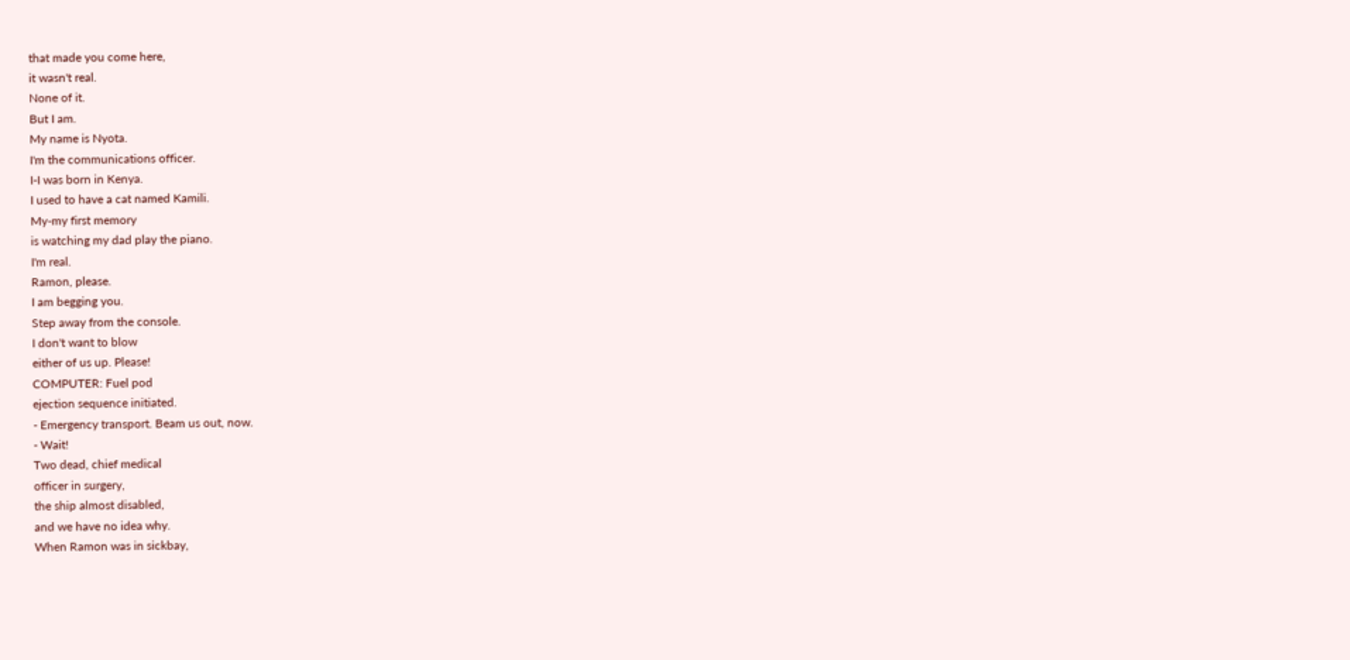that made you come here,
it wasn't real.
None of it.
But I am.
My name is Nyota.
I'm the communications officer.
I-I was born in Kenya.
I used to have a cat named Kamili.
My-my first memory
is watching my dad play the piano.
I'm real.
Ramon, please.
I am begging you.
Step away from the console.
I don't want to blow
either of us up. Please!
COMPUTER: Fuel pod
ejection sequence initiated.
- Emergency transport. Beam us out, now.
- Wait!
Two dead, chief medical
officer in surgery,
the ship almost disabled,
and we have no idea why.
When Ramon was in sickbay,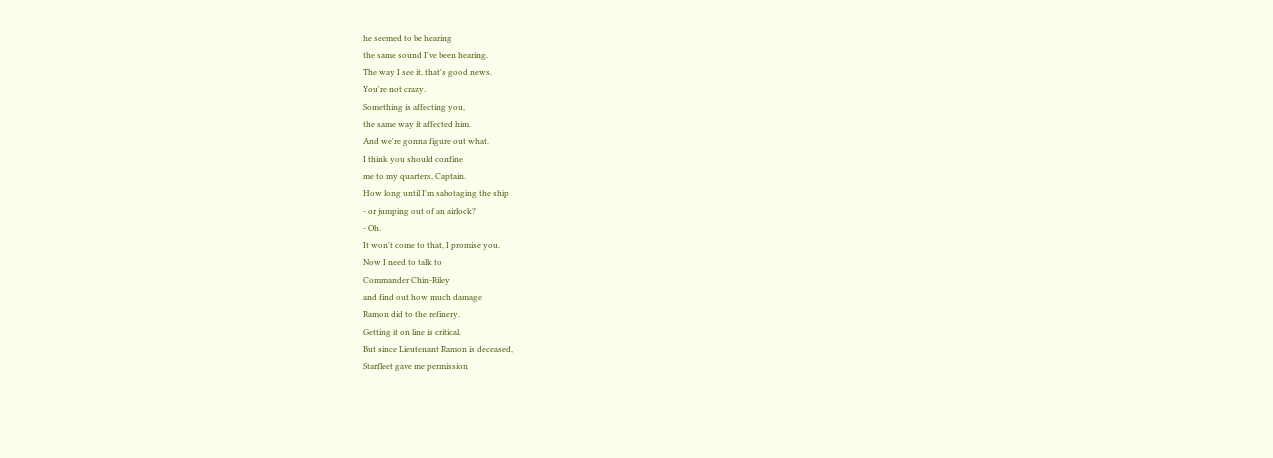he seemed to be hearing
the same sound I've been hearing.
The way I see it, that's good news.
You're not crazy.
Something is affecting you,
the same way it affected him.
And we're gonna figure out what.
I think you should confine
me to my quarters, Captain.
How long until I'm sabotaging the ship
- or jumping out of an airlock?
- Oh.
It won't come to that, I promise you.
Now I need to talk to
Commander Chin-Riley
and find out how much damage
Ramon did to the refinery.
Getting it on line is critical.
But since Lieutenant Ramon is deceased,
Starfleet gave me permission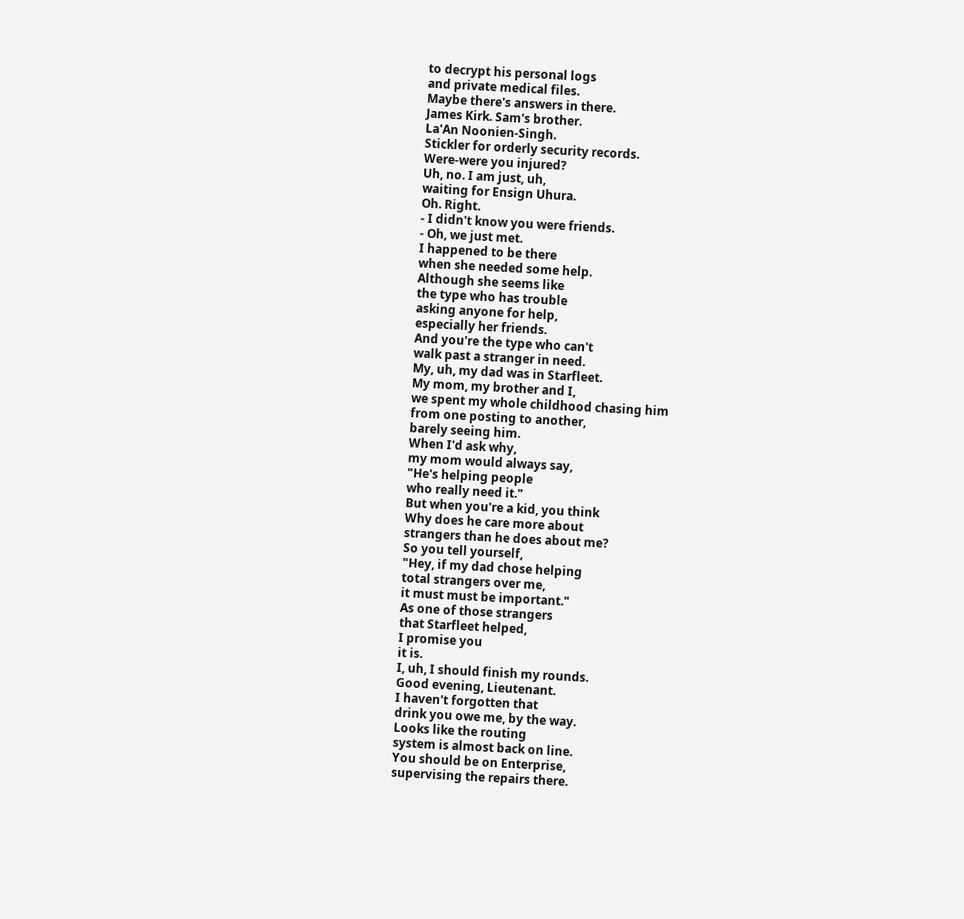to decrypt his personal logs
and private medical files.
Maybe there's answers in there.
James Kirk. Sam's brother.
La'An Noonien-Singh.
Stickler for orderly security records.
Were-were you injured?
Uh, no. I am just, uh,
waiting for Ensign Uhura.
Oh. Right.
- I didn't know you were friends.
- Oh, we just met.
I happened to be there
when she needed some help.
Although she seems like
the type who has trouble
asking anyone for help,
especially her friends.
And you're the type who can't
walk past a stranger in need.
My, uh, my dad was in Starfleet.
My mom, my brother and I,
we spent my whole childhood chasing him
from one posting to another,
barely seeing him.
When I'd ask why,
my mom would always say,
"He's helping people
who really need it."
But when you're a kid, you think
Why does he care more about
strangers than he does about me?
So you tell yourself,
"Hey, if my dad chose helping
total strangers over me,
it must must be important."
As one of those strangers
that Starfleet helped,
I promise you
it is.
I, uh, I should finish my rounds.
Good evening, Lieutenant.
I haven't forgotten that
drink you owe me, by the way.
Looks like the routing
system is almost back on line.
You should be on Enterprise,
supervising the repairs there.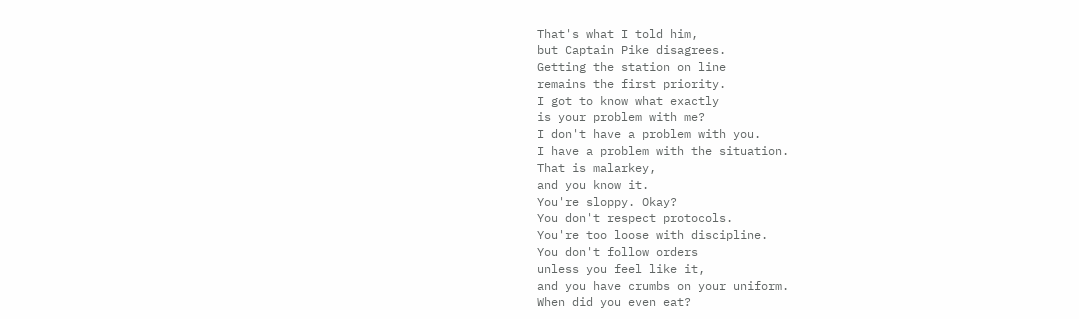That's what I told him,
but Captain Pike disagrees.
Getting the station on line
remains the first priority.
I got to know what exactly
is your problem with me?
I don't have a problem with you.
I have a problem with the situation.
That is malarkey,
and you know it.
You're sloppy. Okay?
You don't respect protocols.
You're too loose with discipline.
You don't follow orders
unless you feel like it,
and you have crumbs on your uniform.
When did you even eat?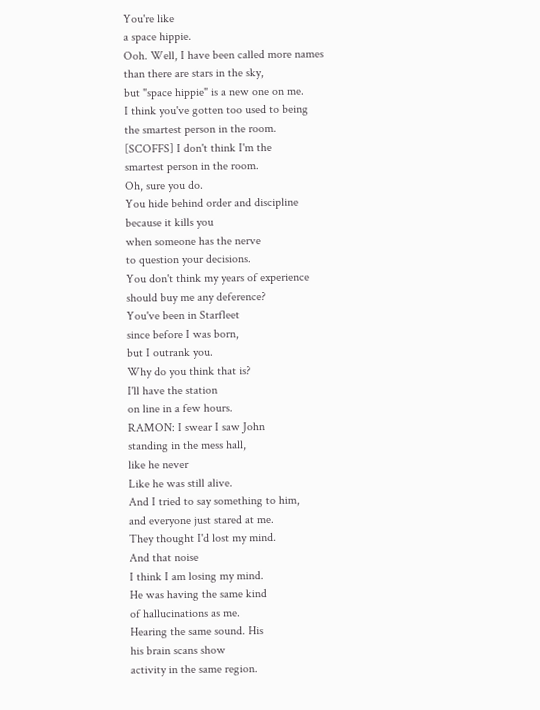You're like
a space hippie.
Ooh. Well, I have been called more names
than there are stars in the sky,
but "space hippie" is a new one on me.
I think you've gotten too used to being
the smartest person in the room.
[SCOFFS] I don't think I'm the
smartest person in the room.
Oh, sure you do.
You hide behind order and discipline
because it kills you
when someone has the nerve
to question your decisions.
You don't think my years of experience
should buy me any deference?
You've been in Starfleet
since before I was born,
but I outrank you.
Why do you think that is?
I'll have the station
on line in a few hours.
RAMON: I swear I saw John
standing in the mess hall,
like he never
Like he was still alive.
And I tried to say something to him,
and everyone just stared at me.
They thought I'd lost my mind.
And that noise
I think I am losing my mind.
He was having the same kind
of hallucinations as me.
Hearing the same sound. His
his brain scans show
activity in the same region.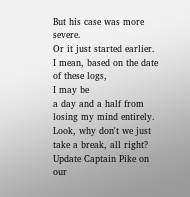But his case was more severe.
Or it just started earlier.
I mean, based on the date of these logs,
I may be
a day and a half from
losing my mind entirely.
Look, why don't we just
take a break, all right?
Update Captain Pike on our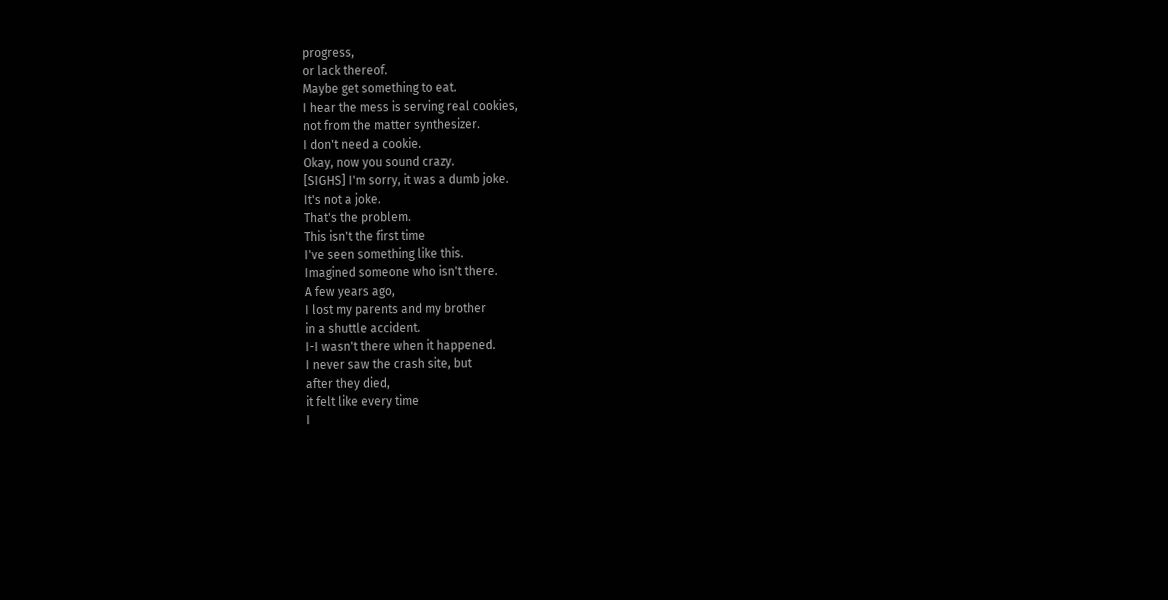progress,
or lack thereof.
Maybe get something to eat.
I hear the mess is serving real cookies,
not from the matter synthesizer.
I don't need a cookie.
Okay, now you sound crazy.
[SIGHS] I'm sorry, it was a dumb joke.
It's not a joke.
That's the problem.
This isn't the first time
I've seen something like this.
Imagined someone who isn't there.
A few years ago,
I lost my parents and my brother
in a shuttle accident.
I-I wasn't there when it happened.
I never saw the crash site, but
after they died,
it felt like every time
I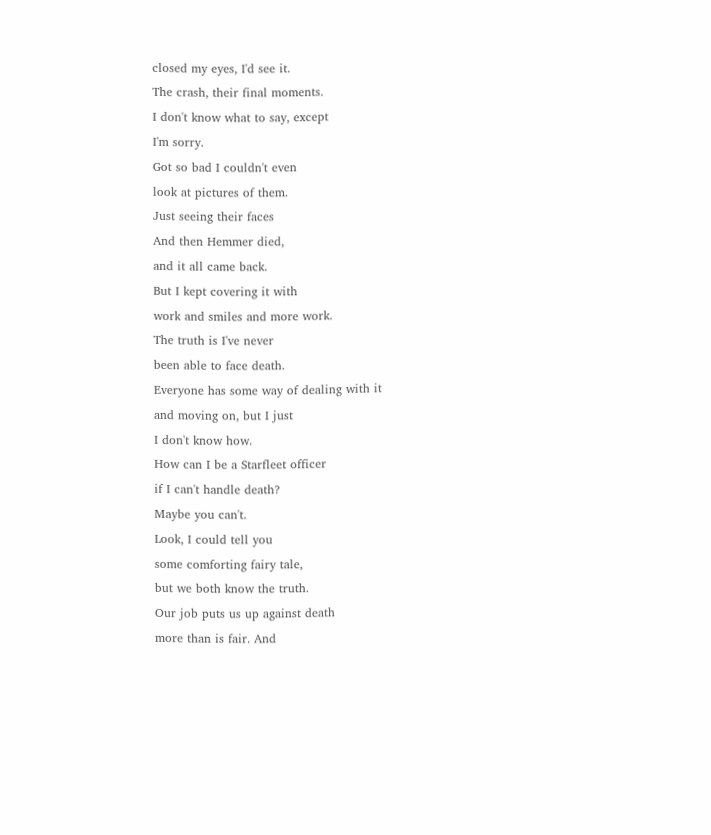closed my eyes, I'd see it.
The crash, their final moments.
I don't know what to say, except
I'm sorry.
Got so bad I couldn't even
look at pictures of them.
Just seeing their faces
And then Hemmer died,
and it all came back.
But I kept covering it with
work and smiles and more work.
The truth is I've never
been able to face death.
Everyone has some way of dealing with it
and moving on, but I just
I don't know how.
How can I be a Starfleet officer
if I can't handle death?
Maybe you can't.
Look, I could tell you
some comforting fairy tale,
but we both know the truth.
Our job puts us up against death
more than is fair. And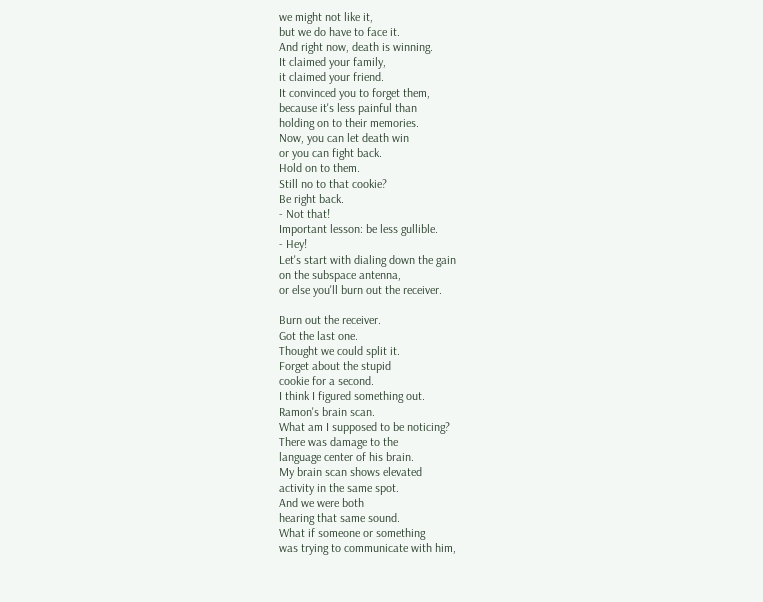we might not like it,
but we do have to face it.
And right now, death is winning.
It claimed your family,
it claimed your friend.
It convinced you to forget them,
because it's less painful than
holding on to their memories.
Now, you can let death win
or you can fight back.
Hold on to them.
Still no to that cookie?
Be right back.
- Not that!
Important lesson: be less gullible.
- Hey!
Let's start with dialing down the gain
on the subspace antenna,
or else you'll burn out the receiver.

Burn out the receiver.
Got the last one.
Thought we could split it.
Forget about the stupid
cookie for a second.
I think I figured something out.
Ramon's brain scan.
What am I supposed to be noticing?
There was damage to the
language center of his brain.
My brain scan shows elevated
activity in the same spot.
And we were both
hearing that same sound.
What if someone or something
was trying to communicate with him,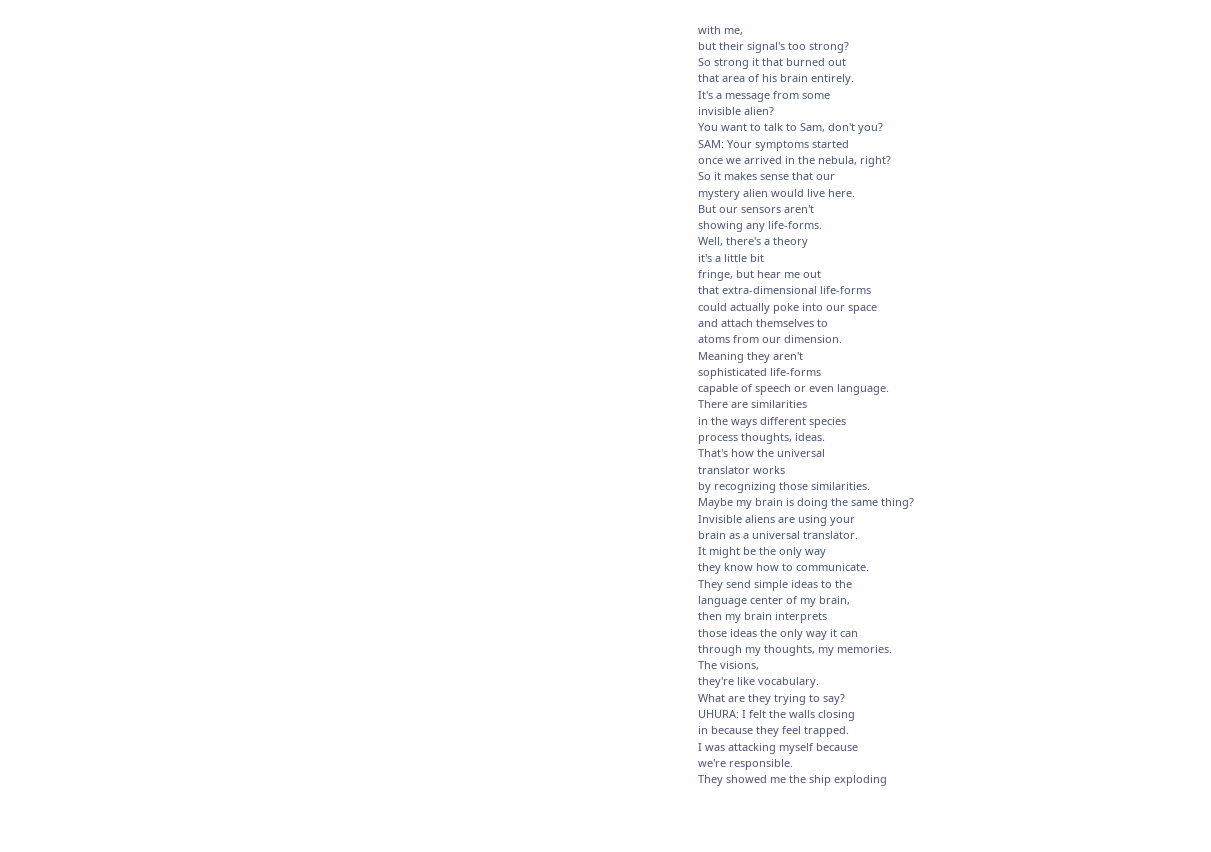with me,
but their signal's too strong?
So strong it that burned out
that area of his brain entirely.
It's a message from some
invisible alien?
You want to talk to Sam, don't you?
SAM: Your symptoms started
once we arrived in the nebula, right?
So it makes sense that our
mystery alien would live here.
But our sensors aren't
showing any life-forms.
Well, there's a theory
it's a little bit
fringe, but hear me out
that extra-dimensional life-forms
could actually poke into our space
and attach themselves to
atoms from our dimension.
Meaning they aren't
sophisticated life-forms
capable of speech or even language.
There are similarities
in the ways different species
process thoughts, ideas.
That's how the universal
translator works
by recognizing those similarities.
Maybe my brain is doing the same thing?
Invisible aliens are using your
brain as a universal translator.
It might be the only way
they know how to communicate.
They send simple ideas to the
language center of my brain,
then my brain interprets
those ideas the only way it can
through my thoughts, my memories.
The visions,
they're like vocabulary.
What are they trying to say?
UHURA: I felt the walls closing
in because they feel trapped.
I was attacking myself because
we're responsible.
They showed me the ship exploding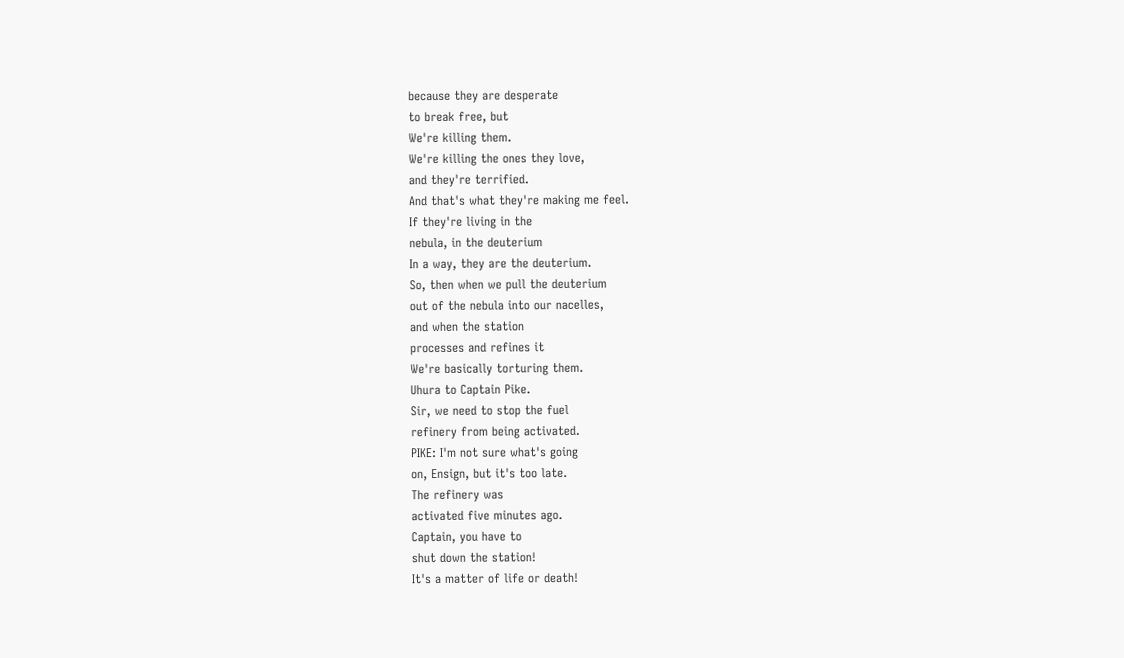because they are desperate
to break free, but
We're killing them.
We're killing the ones they love,
and they're terrified.
And that's what they're making me feel.
If they're living in the
nebula, in the deuterium
In a way, they are the deuterium.
So, then when we pull the deuterium
out of the nebula into our nacelles,
and when the station
processes and refines it
We're basically torturing them.
Uhura to Captain Pike.
Sir, we need to stop the fuel
refinery from being activated.
PIKE: I'm not sure what's going
on, Ensign, but it's too late.
The refinery was
activated five minutes ago.
Captain, you have to
shut down the station!
It's a matter of life or death!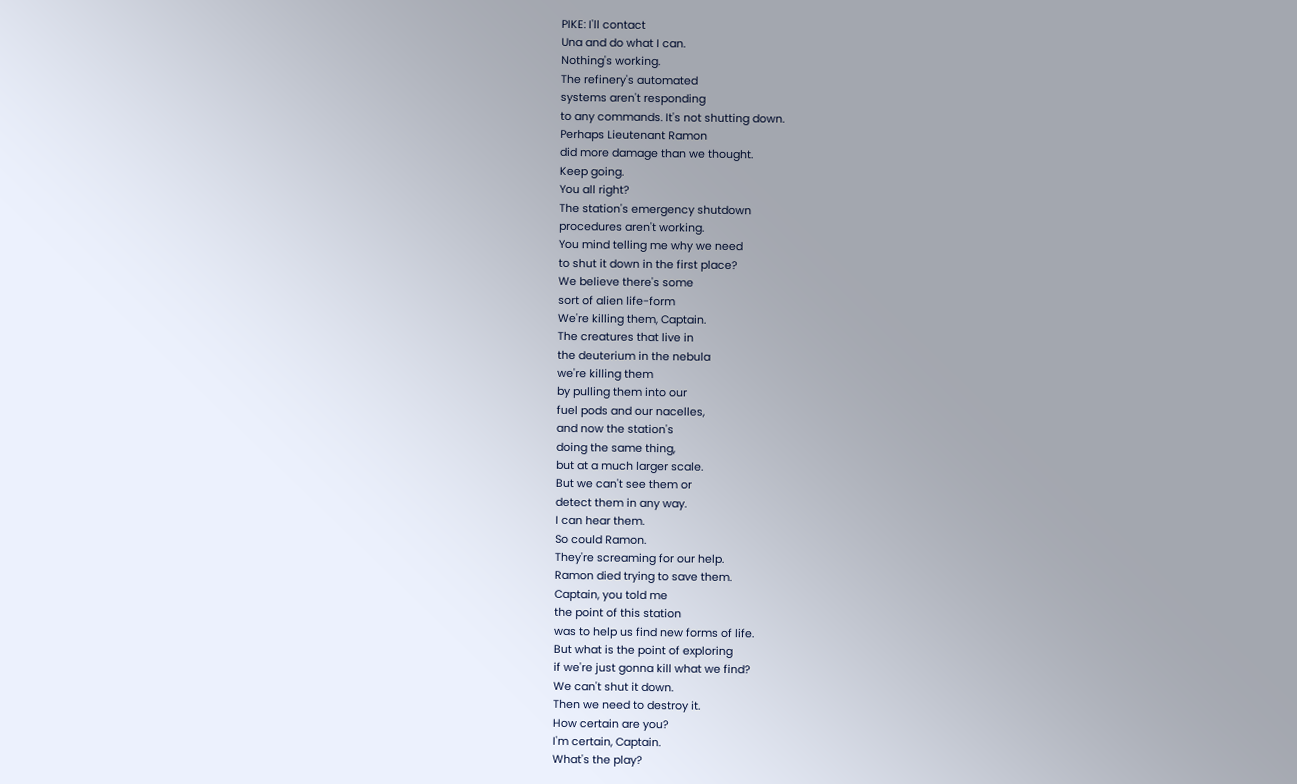PIKE: I'll contact
Una and do what I can.
Nothing's working.
The refinery's automated
systems aren't responding
to any commands. It's not shutting down.
Perhaps Lieutenant Ramon
did more damage than we thought.
Keep going.
You all right?
The station's emergency shutdown
procedures aren't working.
You mind telling me why we need
to shut it down in the first place?
We believe there's some
sort of alien life-form
We're killing them, Captain.
The creatures that live in
the deuterium in the nebula
we're killing them
by pulling them into our
fuel pods and our nacelles,
and now the station's
doing the same thing,
but at a much larger scale.
But we can't see them or
detect them in any way.
I can hear them.
So could Ramon.
They're screaming for our help.
Ramon died trying to save them.
Captain, you told me
the point of this station
was to help us find new forms of life.
But what is the point of exploring
if we're just gonna kill what we find?
We can't shut it down.
Then we need to destroy it.
How certain are you?
I'm certain, Captain.
What's the play?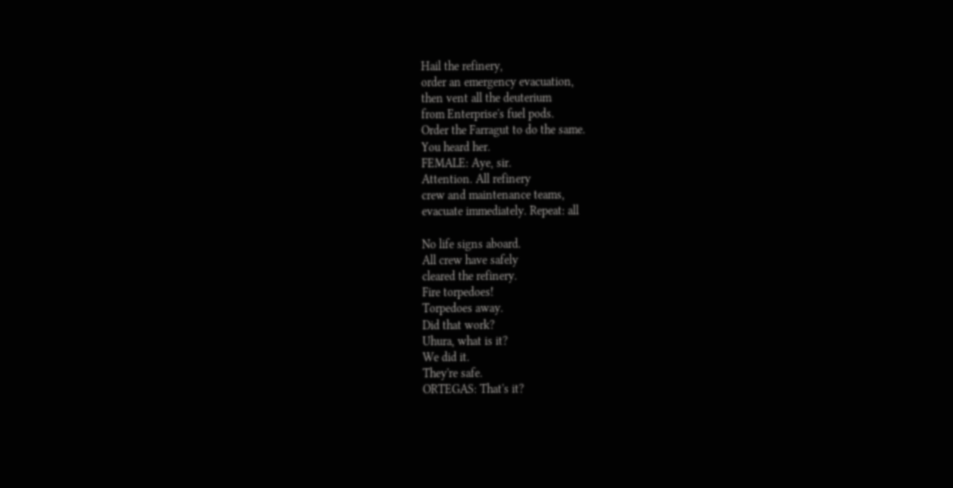Hail the refinery,
order an emergency evacuation,
then vent all the deuterium
from Enterprise's fuel pods.
Order the Farragut to do the same.
You heard her.
FEMALE: Aye, sir.
Attention. All refinery
crew and maintenance teams,
evacuate immediately. Repeat: all

No life signs aboard.
All crew have safely
cleared the refinery.
Fire torpedoes!
Torpedoes away.
Did that work?
Uhura, what is it?
We did it.
They're safe.
ORTEGAS: That's it?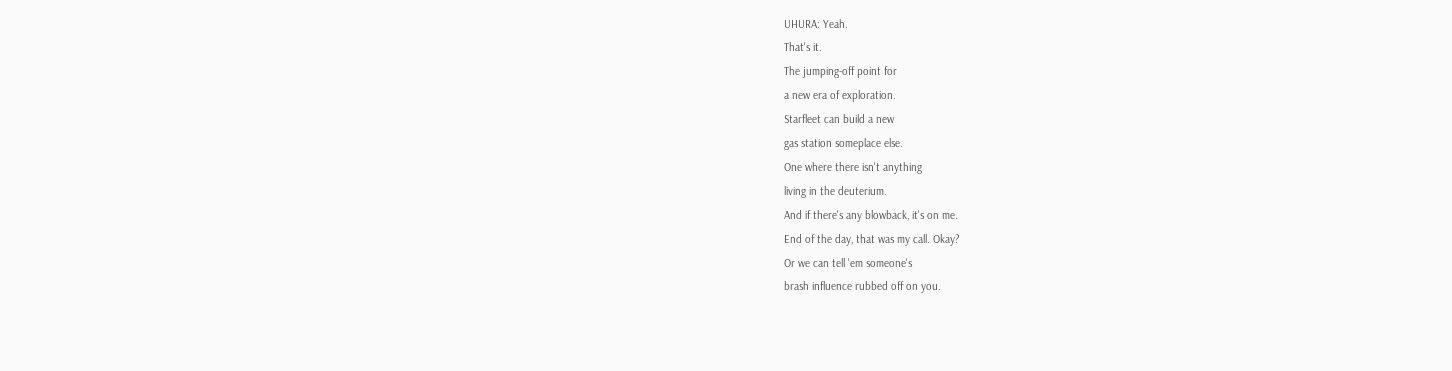UHURA: Yeah.
That's it.
The jumping-off point for
a new era of exploration.
Starfleet can build a new
gas station someplace else.
One where there isn't anything
living in the deuterium.
And if there's any blowback, it's on me.
End of the day, that was my call. Okay?
Or we can tell 'em someone's
brash influence rubbed off on you.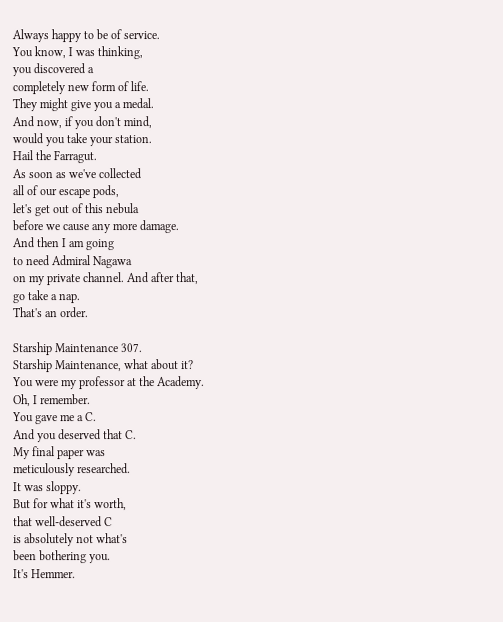Always happy to be of service.
You know, I was thinking,
you discovered a
completely new form of life.
They might give you a medal.
And now, if you don't mind,
would you take your station.
Hail the Farragut.
As soon as we've collected
all of our escape pods,
let's get out of this nebula
before we cause any more damage.
And then I am going
to need Admiral Nagawa
on my private channel. And after that,
go take a nap.
That's an order.

Starship Maintenance 307.
Starship Maintenance, what about it?
You were my professor at the Academy.
Oh, I remember.
You gave me a C.
And you deserved that C.
My final paper was
meticulously researched.
It was sloppy.
But for what it's worth,
that well-deserved C
is absolutely not what's
been bothering you.
It's Hemmer.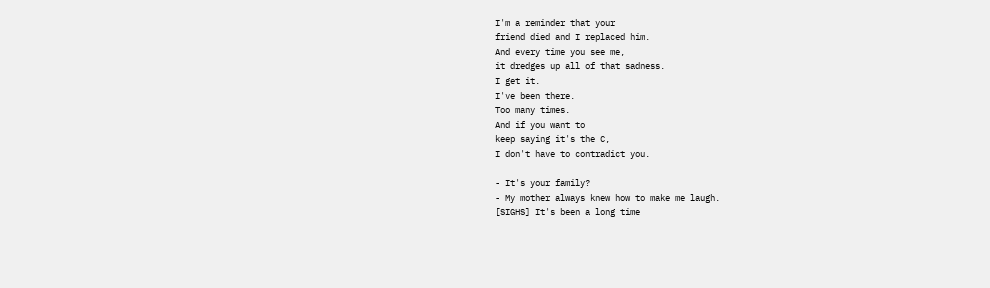I'm a reminder that your
friend died and I replaced him.
And every time you see me,
it dredges up all of that sadness.
I get it.
I've been there.
Too many times.
And if you want to
keep saying it's the C,
I don't have to contradict you.

- It's your family?
- My mother always knew how to make me laugh.
[SIGHS] It's been a long time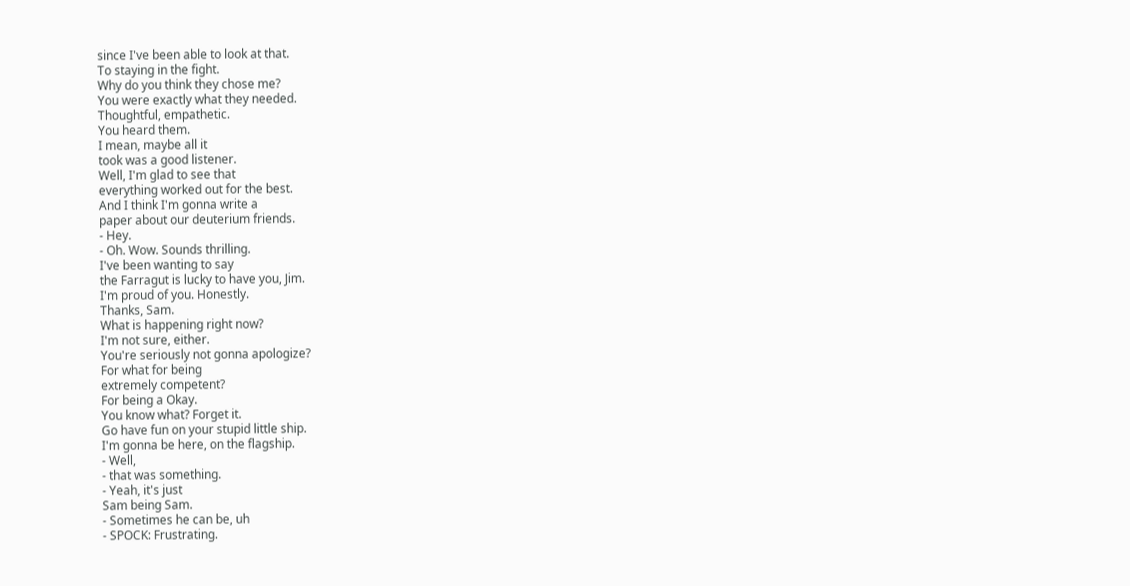since I've been able to look at that.
To staying in the fight.
Why do you think they chose me?
You were exactly what they needed.
Thoughtful, empathetic.
You heard them.
I mean, maybe all it
took was a good listener.
Well, I'm glad to see that
everything worked out for the best.
And I think I'm gonna write a
paper about our deuterium friends.
- Hey.
- Oh. Wow. Sounds thrilling.
I've been wanting to say
the Farragut is lucky to have you, Jim.
I'm proud of you. Honestly.
Thanks, Sam.
What is happening right now?
I'm not sure, either.
You're seriously not gonna apologize?
For what for being
extremely competent?
For being a Okay.
You know what? Forget it.
Go have fun on your stupid little ship.
I'm gonna be here, on the flagship.
- Well,
- that was something.
- Yeah, it's just
Sam being Sam.
- Sometimes he can be, uh
- SPOCK: Frustrating.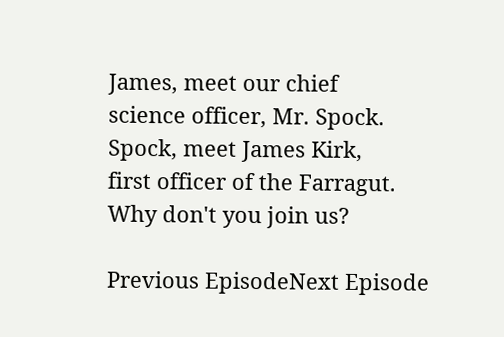James, meet our chief
science officer, Mr. Spock.
Spock, meet James Kirk,
first officer of the Farragut.
Why don't you join us?

Previous EpisodeNext Episode